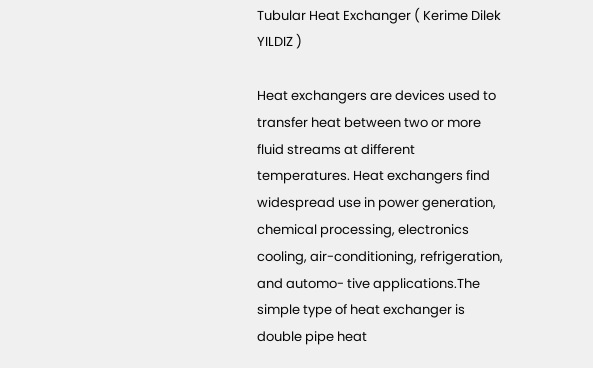Tubular Heat Exchanger ( Kerime Dilek YILDIZ )

Heat exchangers are devices used to transfer heat between two or more fluid streams at different temperatures. Heat exchangers find widespread use in power generation, chemical processing, electronics cooling, air-conditioning, refrigeration, and automo- tive applications.The simple type of heat exchanger is double pipe heat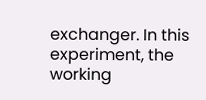exchanger. In this experiment, the working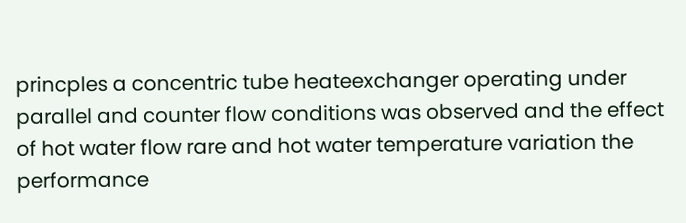princples a concentric tube heateexchanger operating under parallel and counter flow conditions was observed and the effect of hot water flow rare and hot water temperature variation the performance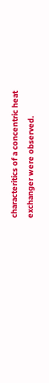characteritics of a concentric heat exchanger were observed.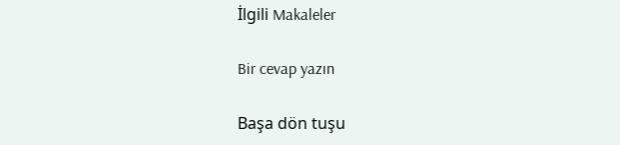İlgili Makaleler

Bir cevap yazın

Başa dön tuşu